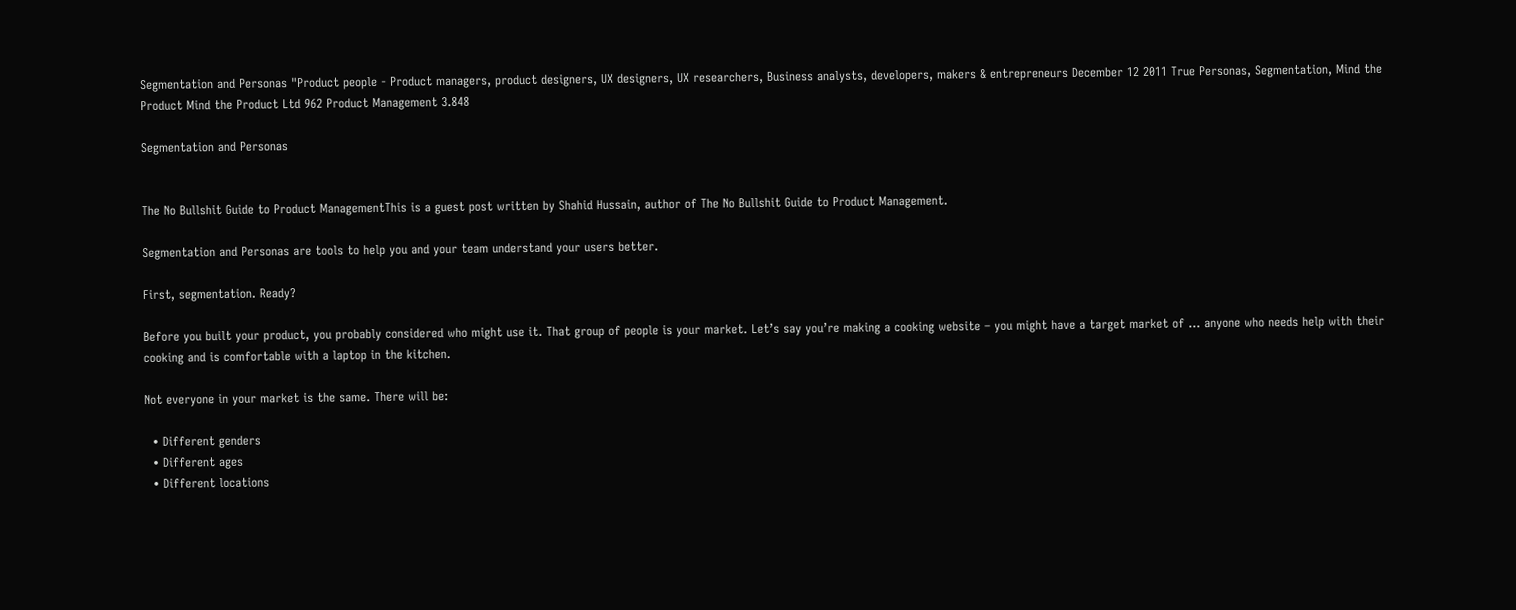Segmentation and Personas "Product people - Product managers, product designers, UX designers, UX researchers, Business analysts, developers, makers & entrepreneurs December 12 2011 True Personas, Segmentation, Mind the Product Mind the Product Ltd 962 Product Management 3.848

Segmentation and Personas


The No Bullshit Guide to Product ManagementThis is a guest post written by Shahid Hussain, author of The No Bullshit Guide to Product Management.

Segmentation and Personas are tools to help you and your team understand your users better.

First, segmentation. Ready?

Before you built your product, you probably considered who might use it. That group of people is your market. Let’s say you’re making a cooking website – you might have a target market of … anyone who needs help with their cooking and is comfortable with a laptop in the kitchen.

Not everyone in your market is the same. There will be:

  • Different genders
  • Different ages
  • Different locations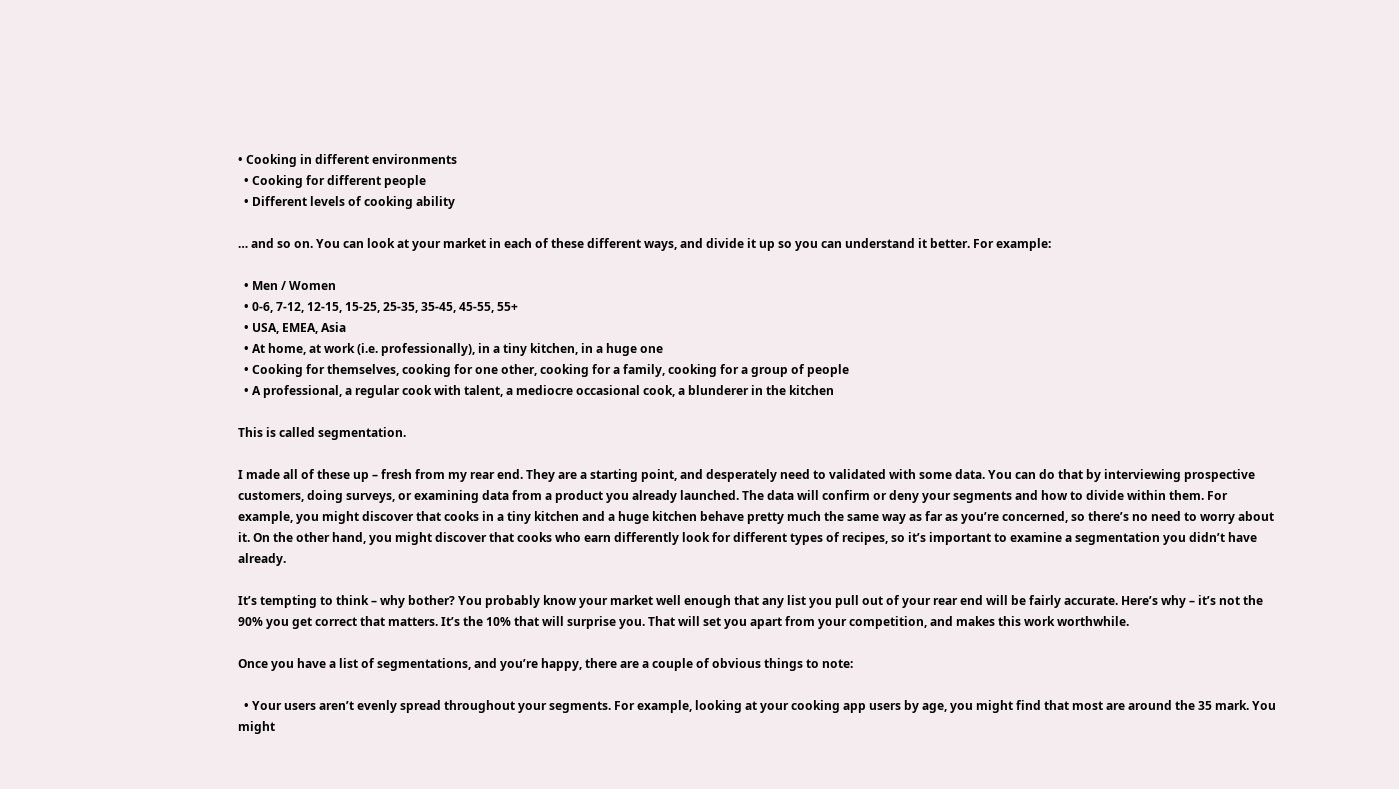• Cooking in different environments
  • Cooking for different people
  • Different levels of cooking ability

… and so on. You can look at your market in each of these different ways, and divide it up so you can understand it better. For example:

  • Men / Women
  • 0-6, 7-12, 12-15, 15-25, 25-35, 35-45, 45-55, 55+
  • USA, EMEA, Asia
  • At home, at work (i.e. professionally), in a tiny kitchen, in a huge one
  • Cooking for themselves, cooking for one other, cooking for a family, cooking for a group of people
  • A professional, a regular cook with talent, a mediocre occasional cook, a blunderer in the kitchen

This is called segmentation.

I made all of these up – fresh from my rear end. They are a starting point, and desperately need to validated with some data. You can do that by interviewing prospective customers, doing surveys, or examining data from a product you already launched. The data will confirm or deny your segments and how to divide within them. For example, you might discover that cooks in a tiny kitchen and a huge kitchen behave pretty much the same way as far as you’re concerned, so there’s no need to worry about it. On the other hand, you might discover that cooks who earn differently look for different types of recipes, so it’s important to examine a segmentation you didn’t have already.

It’s tempting to think – why bother? You probably know your market well enough that any list you pull out of your rear end will be fairly accurate. Here’s why – it’s not the 90% you get correct that matters. It’s the 10% that will surprise you. That will set you apart from your competition, and makes this work worthwhile.

Once you have a list of segmentations, and you’re happy, there are a couple of obvious things to note:

  • Your users aren’t evenly spread throughout your segments. For example, looking at your cooking app users by age, you might find that most are around the 35 mark. You might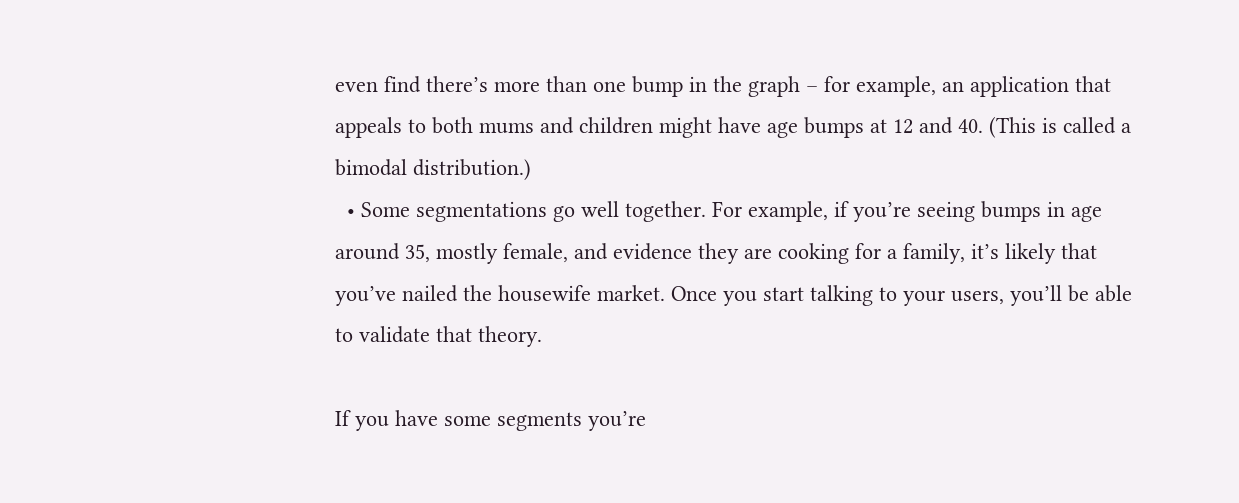even find there’s more than one bump in the graph – for example, an application that appeals to both mums and children might have age bumps at 12 and 40. (This is called a bimodal distribution.)
  • Some segmentations go well together. For example, if you’re seeing bumps in age around 35, mostly female, and evidence they are cooking for a family, it’s likely that you’ve nailed the housewife market. Once you start talking to your users, you’ll be able to validate that theory.

If you have some segments you’re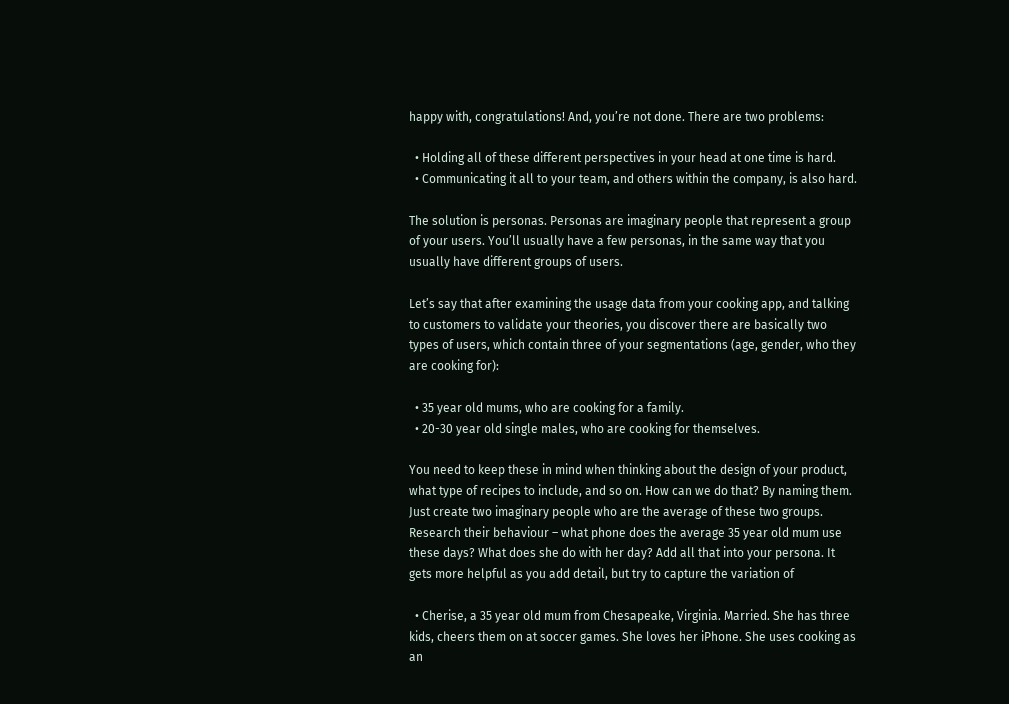happy with, congratulations! And, you’re not done. There are two problems:

  • Holding all of these different perspectives in your head at one time is hard.
  • Communicating it all to your team, and others within the company, is also hard.

The solution is personas. Personas are imaginary people that represent a group of your users. You’ll usually have a few personas, in the same way that you usually have different groups of users.

Let’s say that after examining the usage data from your cooking app, and talking to customers to validate your theories, you discover there are basically two types of users, which contain three of your segmentations (age, gender, who they are cooking for):

  • 35 year old mums, who are cooking for a family.
  • 20-30 year old single males, who are cooking for themselves.

You need to keep these in mind when thinking about the design of your product, what type of recipes to include, and so on. How can we do that? By naming them. Just create two imaginary people who are the average of these two groups. Research their behaviour – what phone does the average 35 year old mum use these days? What does she do with her day? Add all that into your persona. It gets more helpful as you add detail, but try to capture the variation of

  • Cherise, a 35 year old mum from Chesapeake, Virginia. Married. She has three kids, cheers them on at soccer games. She loves her iPhone. She uses cooking as an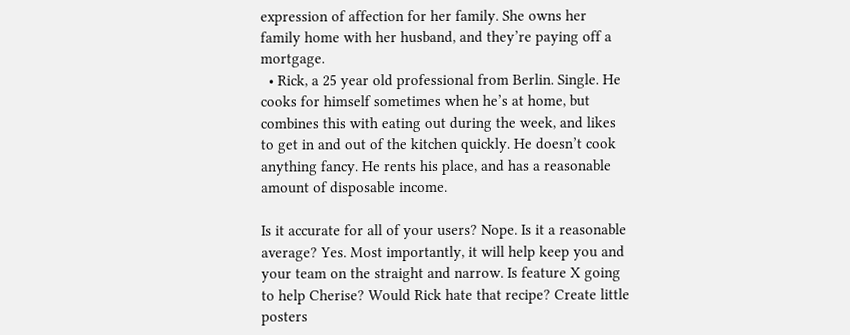expression of affection for her family. She owns her family home with her husband, and they’re paying off a mortgage.
  • Rick, a 25 year old professional from Berlin. Single. He cooks for himself sometimes when he’s at home, but combines this with eating out during the week, and likes to get in and out of the kitchen quickly. He doesn’t cook anything fancy. He rents his place, and has a reasonable amount of disposable income.

Is it accurate for all of your users? Nope. Is it a reasonable average? Yes. Most importantly, it will help keep you and your team on the straight and narrow. Is feature X going to help Cherise? Would Rick hate that recipe? Create little posters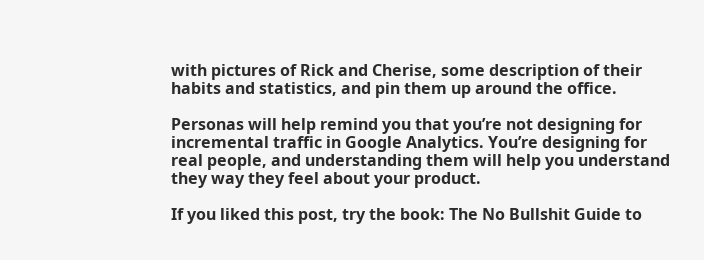with pictures of Rick and Cherise, some description of their habits and statistics, and pin them up around the office.

Personas will help remind you that you’re not designing for incremental traffic in Google Analytics. You’re designing for real people, and understanding them will help you understand they way they feel about your product.

If you liked this post, try the book: The No Bullshit Guide to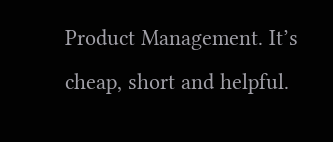Product Management. It’s cheap, short and helpful.